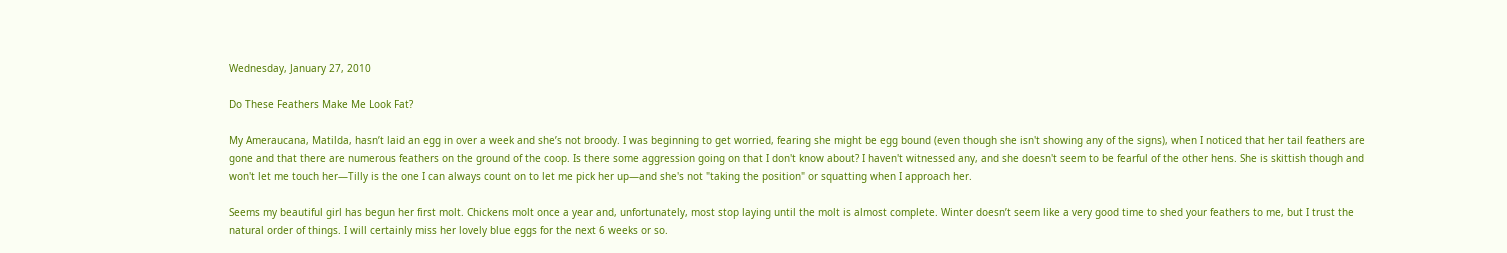Wednesday, January 27, 2010

Do These Feathers Make Me Look Fat?

My Ameraucana, Matilda, hasn’t laid an egg in over a week and she’s not broody. I was beginning to get worried, fearing she might be egg bound (even though she isn't showing any of the signs), when I noticed that her tail feathers are gone and that there are numerous feathers on the ground of the coop. Is there some aggression going on that I don't know about? I haven't witnessed any, and she doesn't seem to be fearful of the other hens. She is skittish though and won't let me touch her—Tilly is the one I can always count on to let me pick her up—and she's not "taking the position" or squatting when I approach her.

Seems my beautiful girl has begun her first molt. Chickens molt once a year and, unfortunately, most stop laying until the molt is almost complete. Winter doesn’t seem like a very good time to shed your feathers to me, but I trust the natural order of things. I will certainly miss her lovely blue eggs for the next 6 weeks or so.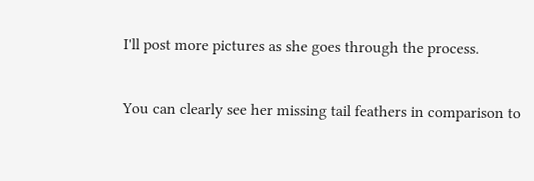I'll post more pictures as she goes through the process.

You can clearly see her missing tail feathers in comparison to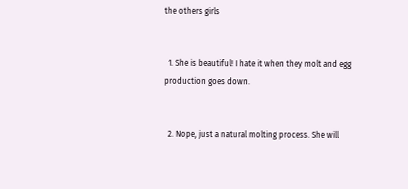the others girls


  1. She is beautiful! I hate it when they molt and egg production goes down.


  2. Nope, just a natural molting process. She will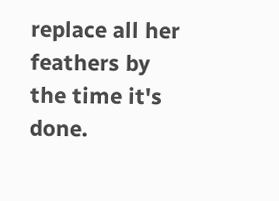replace all her feathers by the time it's done.